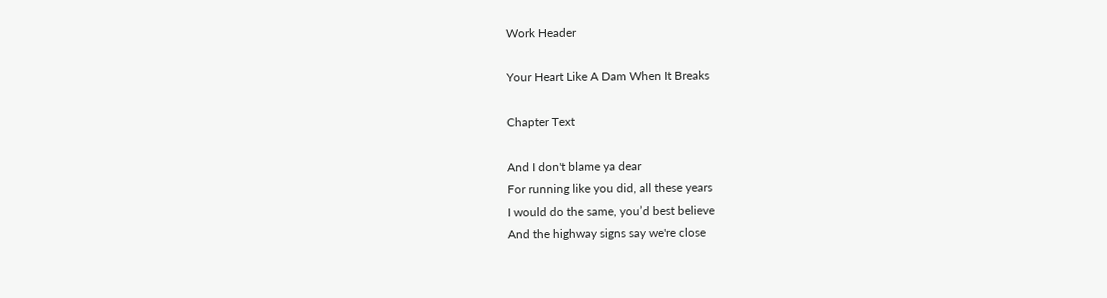Work Header

Your Heart Like A Dam When It Breaks

Chapter Text

And I don't blame ya dear
For running like you did, all these years
I would do the same, you’d best believe
And the highway signs say we're close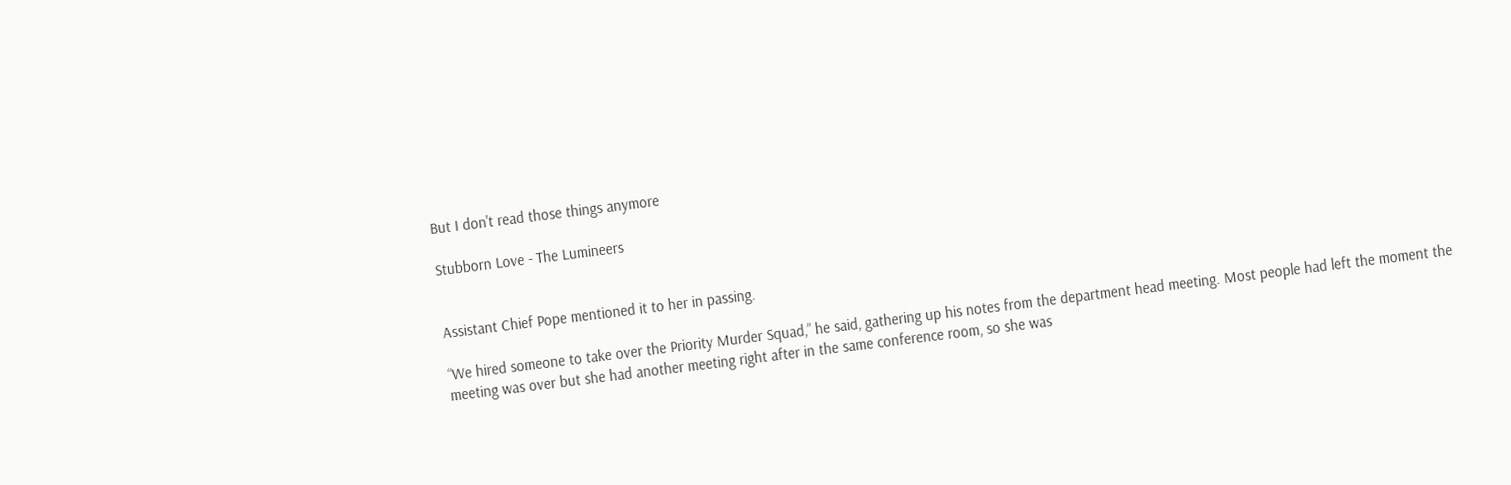But I don't read those things anymore

Stubborn Love - The Lumineers


Assistant Chief Pope mentioned it to her in passing.

“We hired someone to take over the Priority Murder Squad,” he said, gathering up his notes from the department head meeting. Most people had left the moment the meeting was over but she had another meeting right after in the same conference room, so she was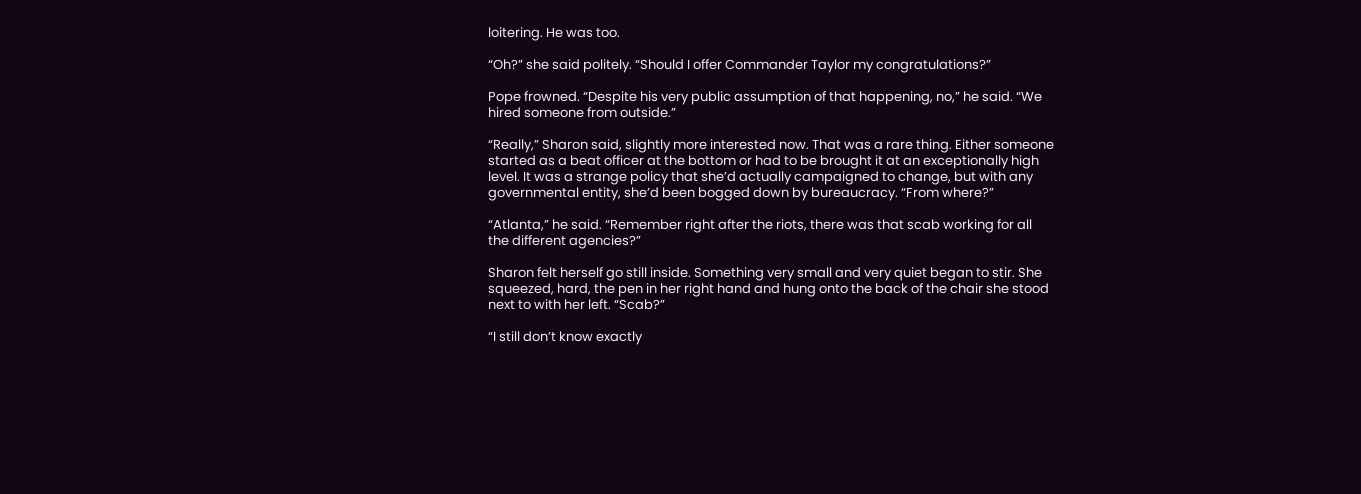loitering. He was too.

“Oh?” she said politely. “Should I offer Commander Taylor my congratulations?”

Pope frowned. “Despite his very public assumption of that happening, no,” he said. “We hired someone from outside.”

“Really,” Sharon said, slightly more interested now. That was a rare thing. Either someone started as a beat officer at the bottom or had to be brought it at an exceptionally high level. It was a strange policy that she’d actually campaigned to change, but with any governmental entity, she’d been bogged down by bureaucracy. “From where?”

“Atlanta,” he said. “Remember right after the riots, there was that scab working for all the different agencies?”

Sharon felt herself go still inside. Something very small and very quiet began to stir. She squeezed, hard, the pen in her right hand and hung onto the back of the chair she stood next to with her left. “Scab?”

“I still don’t know exactly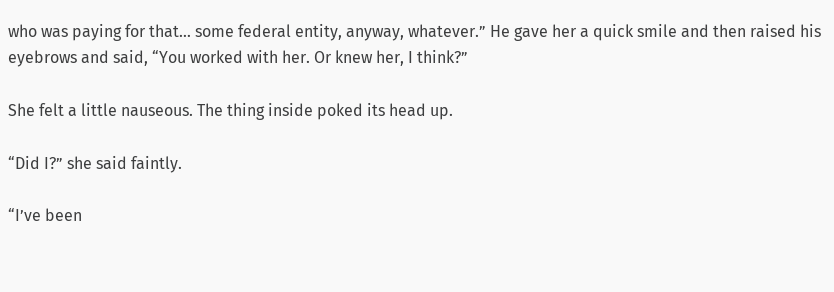who was paying for that… some federal entity, anyway, whatever.” He gave her a quick smile and then raised his eyebrows and said, “You worked with her. Or knew her, I think?”

She felt a little nauseous. The thing inside poked its head up.

“Did I?” she said faintly.

“I’ve been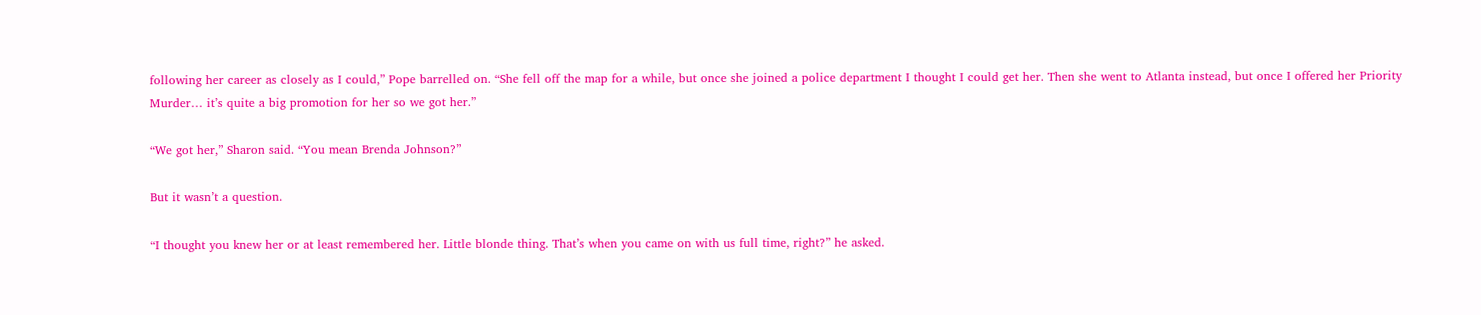following her career as closely as I could,” Pope barrelled on. “She fell off the map for a while, but once she joined a police department I thought I could get her. Then she went to Atlanta instead, but once I offered her Priority Murder… it’s quite a big promotion for her so we got her.”

“We got her,” Sharon said. “You mean Brenda Johnson?”

But it wasn’t a question.

“I thought you knew her or at least remembered her. Little blonde thing. That’s when you came on with us full time, right?” he asked.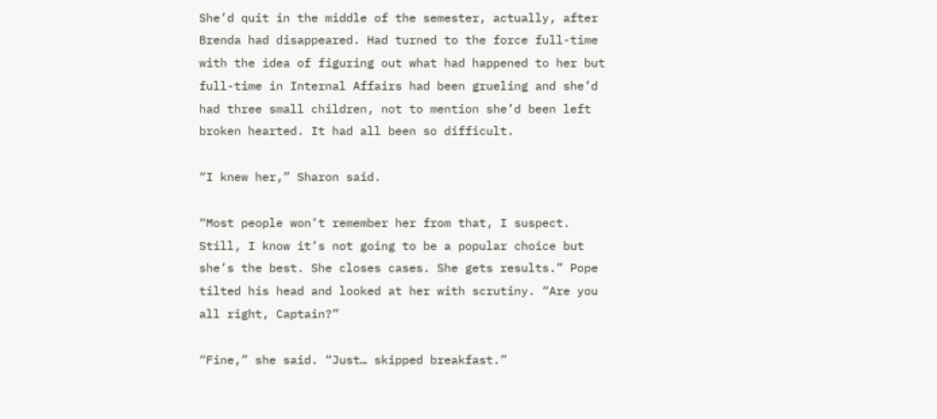She’d quit in the middle of the semester, actually, after Brenda had disappeared. Had turned to the force full-time with the idea of figuring out what had happened to her but full-time in Internal Affairs had been grueling and she’d had three small children, not to mention she’d been left broken hearted. It had all been so difficult.

“I knew her,” Sharon said.

“Most people won’t remember her from that, I suspect. Still, I know it’s not going to be a popular choice but she’s the best. She closes cases. She gets results.” Pope tilted his head and looked at her with scrutiny. “Are you all right, Captain?”

“Fine,” she said. “Just… skipped breakfast.”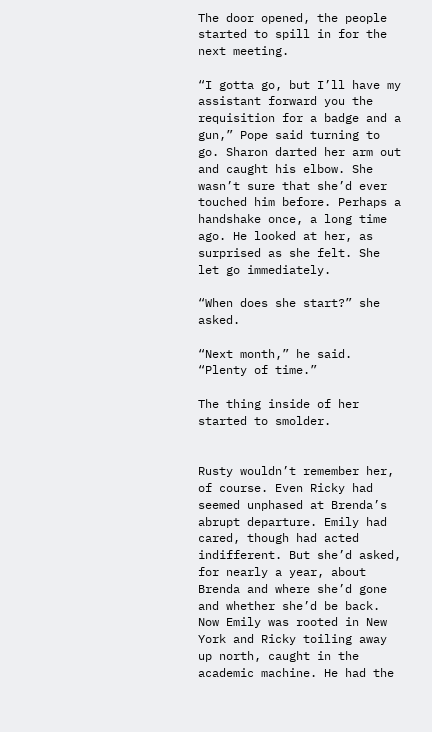The door opened, the people started to spill in for the next meeting.

“I gotta go, but I’ll have my assistant forward you the requisition for a badge and a gun,” Pope said turning to go. Sharon darted her arm out and caught his elbow. She wasn’t sure that she’d ever touched him before. Perhaps a handshake once, a long time ago. He looked at her, as surprised as she felt. She let go immediately.

“When does she start?” she asked.

“Next month,” he said. “Plenty of time.”

The thing inside of her started to smolder.


Rusty wouldn’t remember her, of course. Even Ricky had seemed unphased at Brenda’s abrupt departure. Emily had cared, though had acted indifferent. But she’d asked, for nearly a year, about Brenda and where she’d gone and whether she’d be back. Now Emily was rooted in New York and Ricky toiling away up north, caught in the academic machine. He had the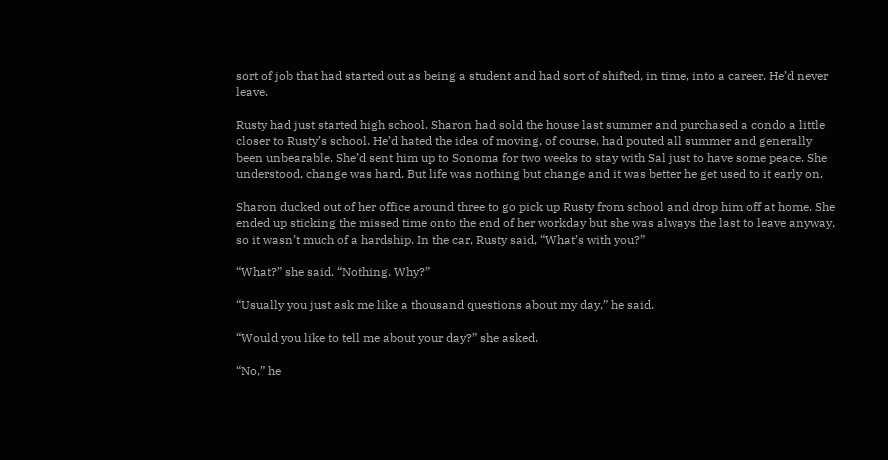sort of job that had started out as being a student and had sort of shifted, in time, into a career. He’d never leave.

Rusty had just started high school. Sharon had sold the house last summer and purchased a condo a little closer to Rusty’s school. He’d hated the idea of moving, of course, had pouted all summer and generally been unbearable. She’d sent him up to Sonoma for two weeks to stay with Sal just to have some peace. She understood, change was hard. But life was nothing but change and it was better he get used to it early on.

Sharon ducked out of her office around three to go pick up Rusty from school and drop him off at home. She ended up sticking the missed time onto the end of her workday but she was always the last to leave anyway, so it wasn’t much of a hardship. In the car, Rusty said, “What’s with you?”

“What?” she said. “Nothing. Why?”

“Usually you just ask me like a thousand questions about my day,” he said.

“Would you like to tell me about your day?” she asked.

“No,” he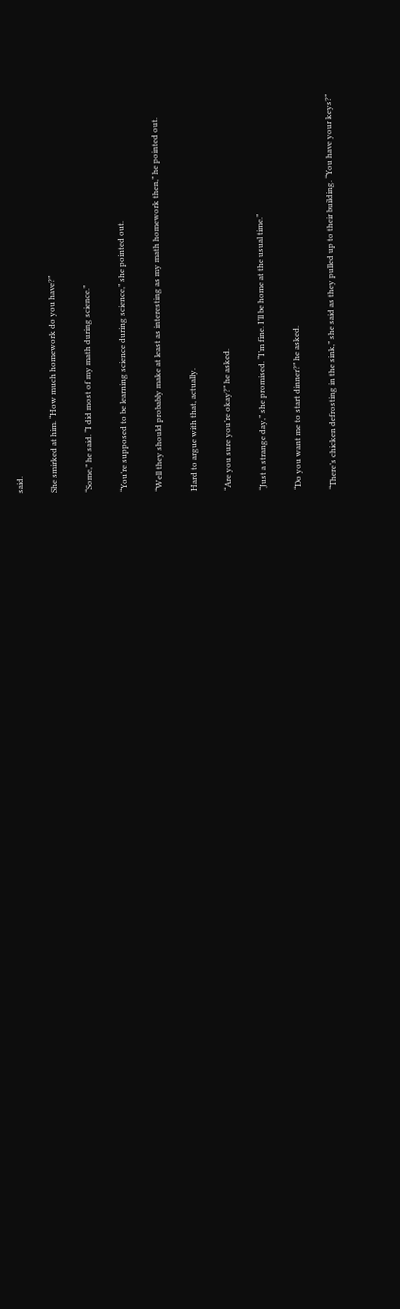said.

She smirked at him. “How much homework do you have?”

“Some,” he said. “I did most of my math during science.”

“You’re supposed to be learning science during science,” she pointed out.

“Well they should probably make at least as interesting as my math homework then,” he pointed out.

Hard to argue with that, actually.

“Are you sure you’re okay?” he asked.

“Just a strange day,” she promised. “I’m fine. I’ll be home at the usual time.”

“Do you want me to start dinner?” he asked.

“There’s chicken defrosting in the sink,” she said as they pulled up to their building. “You have your keys?”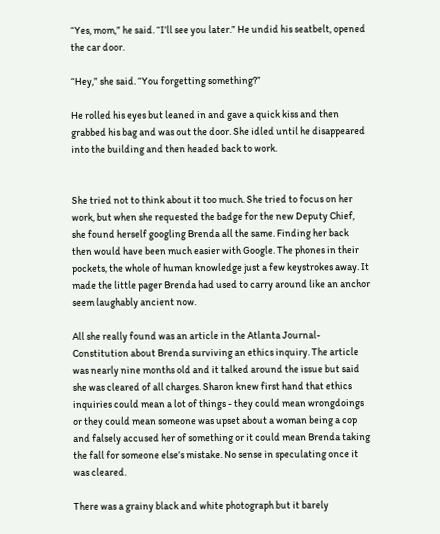“Yes, mom,” he said. “I’ll see you later.” He undid his seatbelt, opened the car door.

“Hey,” she said. “You forgetting something?”

He rolled his eyes but leaned in and gave a quick kiss and then grabbed his bag and was out the door. She idled until he disappeared into the building and then headed back to work.


She tried not to think about it too much. She tried to focus on her work, but when she requested the badge for the new Deputy Chief, she found herself googling Brenda all the same. Finding her back then would have been much easier with Google. The phones in their pockets, the whole of human knowledge just a few keystrokes away. It made the little pager Brenda had used to carry around like an anchor seem laughably ancient now.

All she really found was an article in the Atlanta Journal-Constitution about Brenda surviving an ethics inquiry. The article was nearly nine months old and it talked around the issue but said she was cleared of all charges. Sharon knew first hand that ethics inquiries could mean a lot of things - they could mean wrongdoings or they could mean someone was upset about a woman being a cop and falsely accused her of something or it could mean Brenda taking the fall for someone else’s mistake. No sense in speculating once it was cleared.

There was a grainy black and white photograph but it barely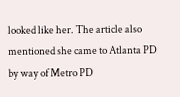looked like her. The article also mentioned she came to Atlanta PD by way of Metro PD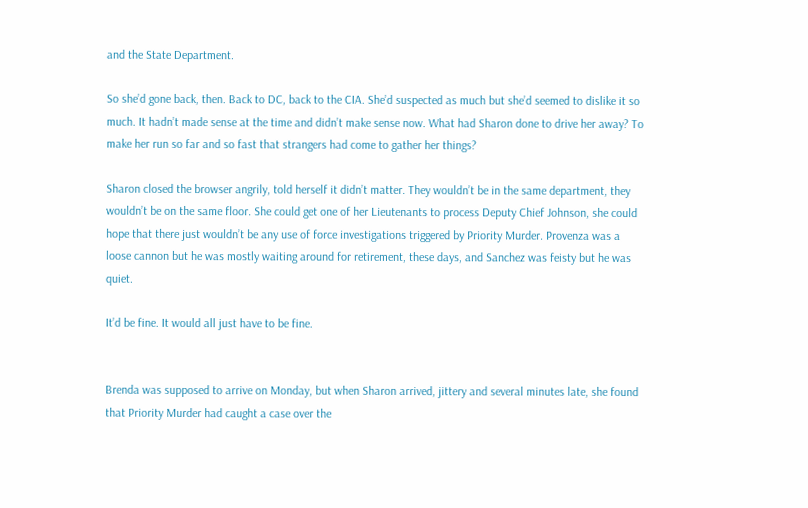and the State Department.

So she’d gone back, then. Back to DC, back to the CIA. She’d suspected as much but she’d seemed to dislike it so much. It hadn’t made sense at the time and didn’t make sense now. What had Sharon done to drive her away? To make her run so far and so fast that strangers had come to gather her things?

Sharon closed the browser angrily, told herself it didn’t matter. They wouldn’t be in the same department, they wouldn’t be on the same floor. She could get one of her Lieutenants to process Deputy Chief Johnson, she could hope that there just wouldn’t be any use of force investigations triggered by Priority Murder. Provenza was a loose cannon but he was mostly waiting around for retirement, these days, and Sanchez was feisty but he was quiet.

It’d be fine. It would all just have to be fine.


Brenda was supposed to arrive on Monday, but when Sharon arrived, jittery and several minutes late, she found that Priority Murder had caught a case over the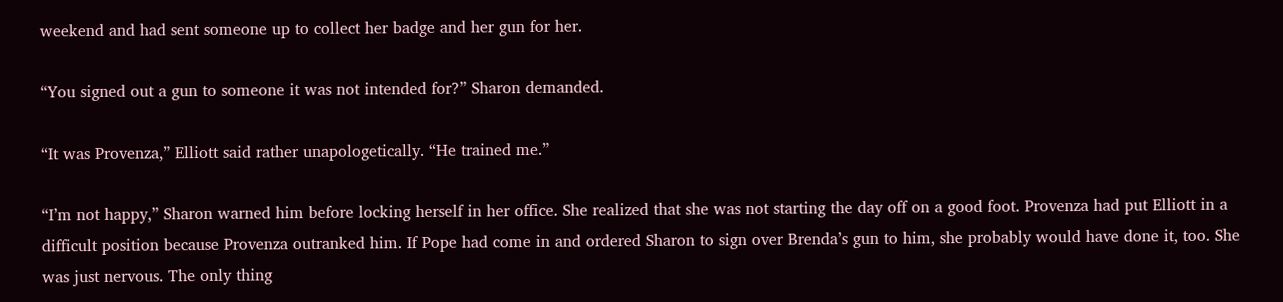weekend and had sent someone up to collect her badge and her gun for her.

“You signed out a gun to someone it was not intended for?” Sharon demanded.

“It was Provenza,” Elliott said rather unapologetically. “He trained me.”

“I’m not happy,” Sharon warned him before locking herself in her office. She realized that she was not starting the day off on a good foot. Provenza had put Elliott in a difficult position because Provenza outranked him. If Pope had come in and ordered Sharon to sign over Brenda’s gun to him, she probably would have done it, too. She was just nervous. The only thing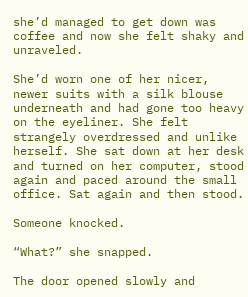she’d managed to get down was coffee and now she felt shaky and unraveled.

She’d worn one of her nicer, newer suits with a silk blouse underneath and had gone too heavy on the eyeliner. She felt strangely overdressed and unlike herself. She sat down at her desk and turned on her computer, stood again and paced around the small office. Sat again and then stood.

Someone knocked.

“What?” she snapped.

The door opened slowly and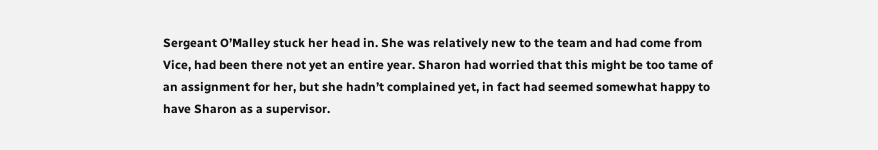Sergeant O’Malley stuck her head in. She was relatively new to the team and had come from Vice, had been there not yet an entire year. Sharon had worried that this might be too tame of an assignment for her, but she hadn’t complained yet, in fact had seemed somewhat happy to have Sharon as a supervisor.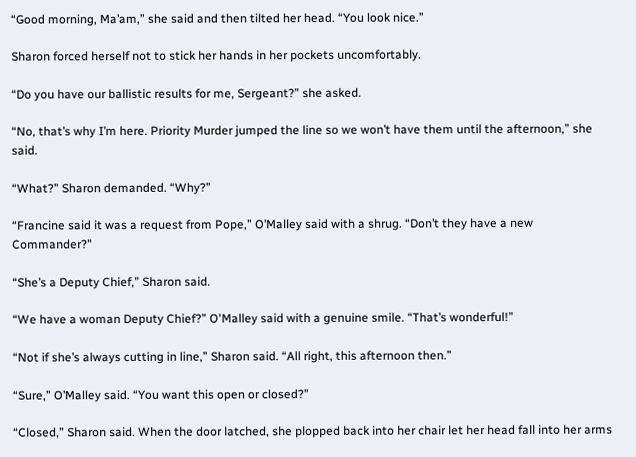“Good morning, Ma’am,” she said and then tilted her head. “You look nice.”

Sharon forced herself not to stick her hands in her pockets uncomfortably.

“Do you have our ballistic results for me, Sergeant?” she asked.

“No, that’s why I’m here. Priority Murder jumped the line so we won’t have them until the afternoon,” she said.

“What?” Sharon demanded. “Why?”

“Francine said it was a request from Pope,” O’Malley said with a shrug. “Don’t they have a new Commander?”

“She’s a Deputy Chief,” Sharon said.

“We have a woman Deputy Chief?” O'Malley said with a genuine smile. “That’s wonderful!”

“Not if she’s always cutting in line,” Sharon said. “All right, this afternoon then.”

“Sure,” O’Malley said. “You want this open or closed?”

“Closed,” Sharon said. When the door latched, she plopped back into her chair let her head fall into her arms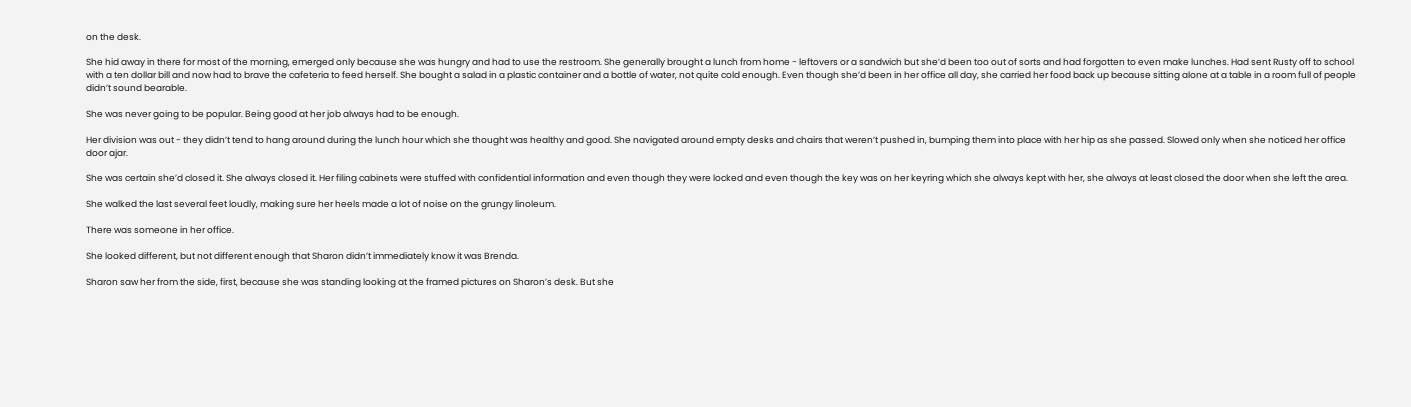on the desk.

She hid away in there for most of the morning, emerged only because she was hungry and had to use the restroom. She generally brought a lunch from home - leftovers or a sandwich but she’d been too out of sorts and had forgotten to even make lunches. Had sent Rusty off to school with a ten dollar bill and now had to brave the cafeteria to feed herself. She bought a salad in a plastic container and a bottle of water, not quite cold enough. Even though she’d been in her office all day, she carried her food back up because sitting alone at a table in a room full of people didn’t sound bearable.

She was never going to be popular. Being good at her job always had to be enough.

Her division was out - they didn’t tend to hang around during the lunch hour which she thought was healthy and good. She navigated around empty desks and chairs that weren’t pushed in, bumping them into place with her hip as she passed. Slowed only when she noticed her office door ajar.

She was certain she’d closed it. She always closed it. Her filing cabinets were stuffed with confidential information and even though they were locked and even though the key was on her keyring which she always kept with her, she always at least closed the door when she left the area.

She walked the last several feet loudly, making sure her heels made a lot of noise on the grungy linoleum.

There was someone in her office.

She looked different, but not different enough that Sharon didn’t immediately know it was Brenda.

Sharon saw her from the side, first, because she was standing looking at the framed pictures on Sharon’s desk. But she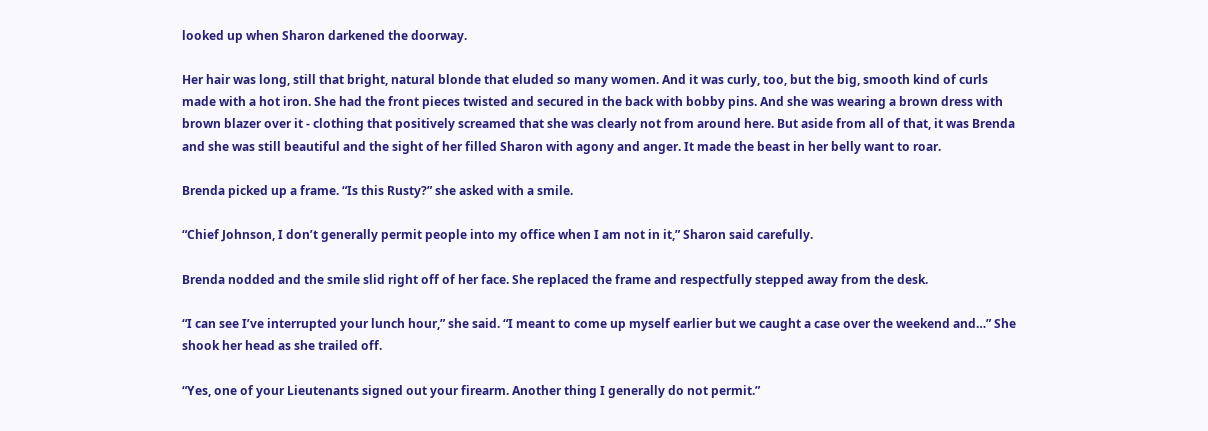looked up when Sharon darkened the doorway.

Her hair was long, still that bright, natural blonde that eluded so many women. And it was curly, too, but the big, smooth kind of curls made with a hot iron. She had the front pieces twisted and secured in the back with bobby pins. And she was wearing a brown dress with brown blazer over it - clothing that positively screamed that she was clearly not from around here. But aside from all of that, it was Brenda and she was still beautiful and the sight of her filled Sharon with agony and anger. It made the beast in her belly want to roar.

Brenda picked up a frame. “Is this Rusty?” she asked with a smile.

“Chief Johnson, I don’t generally permit people into my office when I am not in it,” Sharon said carefully.

Brenda nodded and the smile slid right off of her face. She replaced the frame and respectfully stepped away from the desk.

“I can see I’ve interrupted your lunch hour,” she said. “I meant to come up myself earlier but we caught a case over the weekend and…” She shook her head as she trailed off.

“Yes, one of your Lieutenants signed out your firearm. Another thing I generally do not permit.”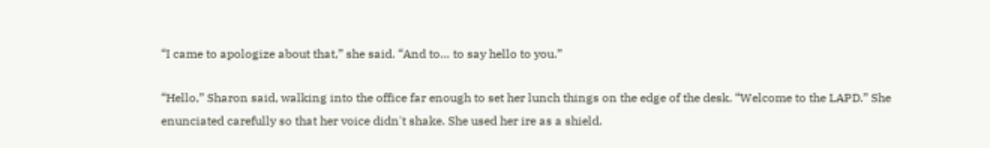“I came to apologize about that,” she said. “And to… to say hello to you.”

“Hello,” Sharon said, walking into the office far enough to set her lunch things on the edge of the desk. “Welcome to the LAPD.” She enunciated carefully so that her voice didn't shake. She used her ire as a shield.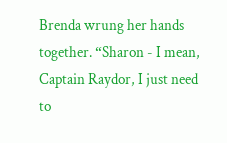Brenda wrung her hands together. “Sharon - I mean, Captain Raydor, I just need to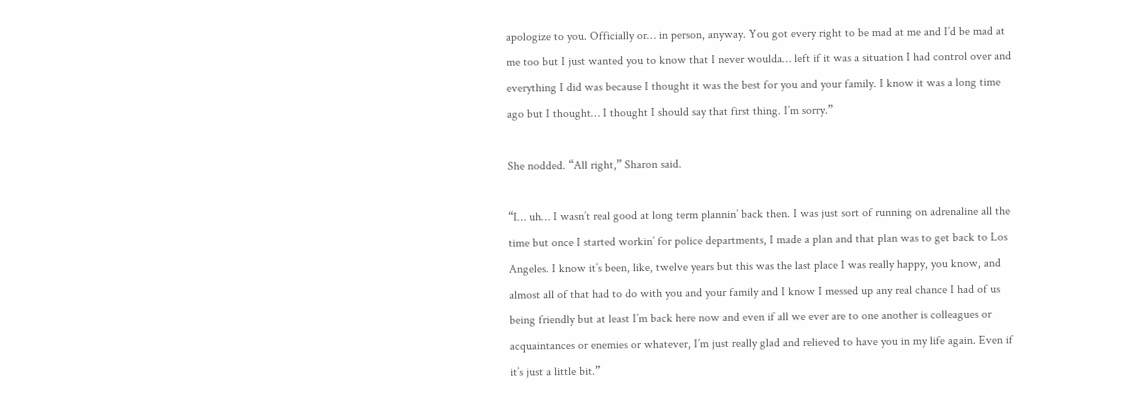apologize to you. Officially or… in person, anyway. You got every right to be mad at me and I’d be mad at me too but I just wanted you to know that I never woulda… left if it was a situation I had control over and everything I did was because I thought it was the best for you and your family. I know it was a long time ago but I thought… I thought I should say that first thing. I’m sorry.”

She nodded. “All right,” Sharon said.

“I… uh… I wasn’t real good at long term plannin’ back then. I was just sort of running on adrenaline all the time but once I started workin’ for police departments, I made a plan and that plan was to get back to Los Angeles. I know it’s been, like, twelve years but this was the last place I was really happy, you know, and almost all of that had to do with you and your family and I know I messed up any real chance I had of us being friendly but at least I’m back here now and even if all we ever are to one another is colleagues or acquaintances or enemies or whatever, I’m just really glad and relieved to have you in my life again. Even if it’s just a little bit.”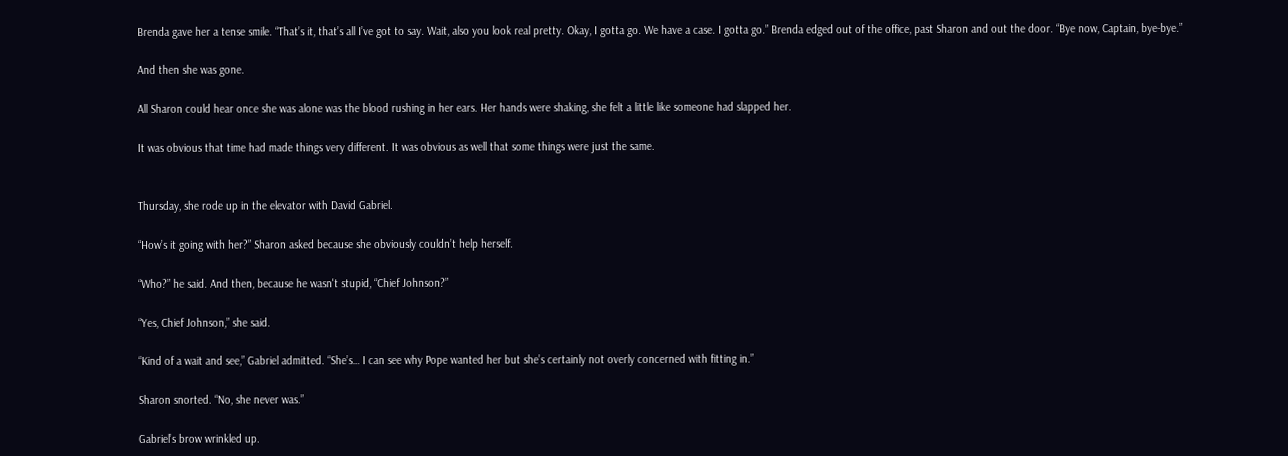Brenda gave her a tense smile. “That’s it, that’s all I’ve got to say. Wait, also you look real pretty. Okay, I gotta go. We have a case. I gotta go.” Brenda edged out of the office, past Sharon and out the door. “Bye now, Captain, bye-bye.”

And then she was gone.

All Sharon could hear once she was alone was the blood rushing in her ears. Her hands were shaking, she felt a little like someone had slapped her.

It was obvious that time had made things very different. It was obvious as well that some things were just the same.


Thursday, she rode up in the elevator with David Gabriel.

“How’s it going with her?” Sharon asked because she obviously couldn’t help herself.

“Who?” he said. And then, because he wasn't stupid, “Chief Johnson?”

“Yes, Chief Johnson,” she said.

“Kind of a wait and see,” Gabriel admitted. “She’s… I can see why Pope wanted her but she’s certainly not overly concerned with fitting in.”

Sharon snorted. “No, she never was.”

Gabriel’s brow wrinkled up.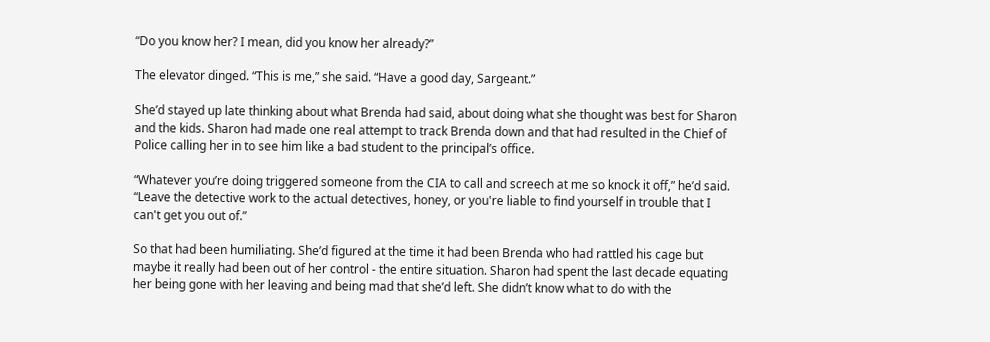“Do you know her? I mean, did you know her already?”

The elevator dinged. “This is me,” she said. “Have a good day, Sargeant.”

She’d stayed up late thinking about what Brenda had said, about doing what she thought was best for Sharon and the kids. Sharon had made one real attempt to track Brenda down and that had resulted in the Chief of Police calling her in to see him like a bad student to the principal’s office.

“Whatever you’re doing triggered someone from the CIA to call and screech at me so knock it off,” he’d said. “Leave the detective work to the actual detectives, honey, or you're liable to find yourself in trouble that I can't get you out of.”

So that had been humiliating. She’d figured at the time it had been Brenda who had rattled his cage but maybe it really had been out of her control - the entire situation. Sharon had spent the last decade equating her being gone with her leaving and being mad that she’d left. She didn’t know what to do with the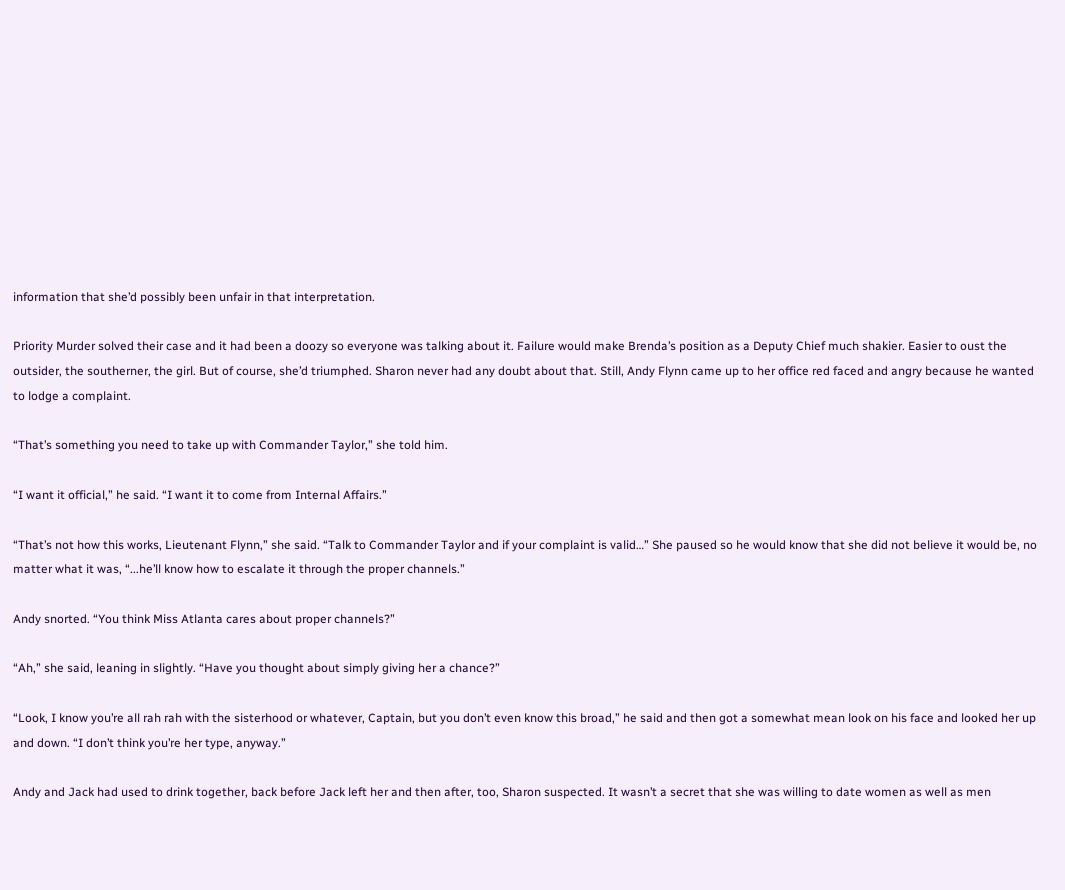information that she’d possibly been unfair in that interpretation.

Priority Murder solved their case and it had been a doozy so everyone was talking about it. Failure would make Brenda’s position as a Deputy Chief much shakier. Easier to oust the outsider, the southerner, the girl. But of course, she’d triumphed. Sharon never had any doubt about that. Still, Andy Flynn came up to her office red faced and angry because he wanted to lodge a complaint.

“That’s something you need to take up with Commander Taylor,” she told him.

“I want it official,” he said. “I want it to come from Internal Affairs.”

“That’s not how this works, Lieutenant Flynn,” she said. “Talk to Commander Taylor and if your complaint is valid…” She paused so he would know that she did not believe it would be, no matter what it was, “...he’ll know how to escalate it through the proper channels.”

Andy snorted. “You think Miss Atlanta cares about proper channels?”

“Ah,” she said, leaning in slightly. “Have you thought about simply giving her a chance?”

“Look, I know you’re all rah rah with the sisterhood or whatever, Captain, but you don’t even know this broad,” he said and then got a somewhat mean look on his face and looked her up and down. “I don’t think you’re her type, anyway.”

Andy and Jack had used to drink together, back before Jack left her and then after, too, Sharon suspected. It wasn’t a secret that she was willing to date women as well as men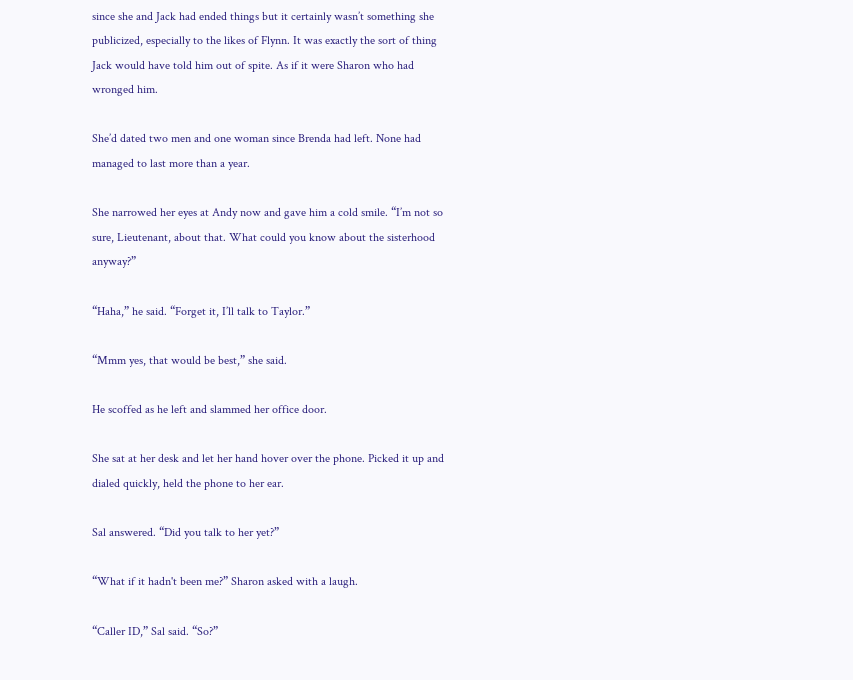since she and Jack had ended things but it certainly wasn’t something she publicized, especially to the likes of Flynn. It was exactly the sort of thing Jack would have told him out of spite. As if it were Sharon who had wronged him.

She’d dated two men and one woman since Brenda had left. None had managed to last more than a year.

She narrowed her eyes at Andy now and gave him a cold smile. “I’m not so sure, Lieutenant, about that. What could you know about the sisterhood anyway?”

“Haha,” he said. “Forget it, I’ll talk to Taylor.”

“Mmm yes, that would be best,” she said.

He scoffed as he left and slammed her office door.

She sat at her desk and let her hand hover over the phone. Picked it up and dialed quickly, held the phone to her ear.

Sal answered. “Did you talk to her yet?”

“What if it hadn't been me?” Sharon asked with a laugh.

“Caller ID,” Sal said. “So?”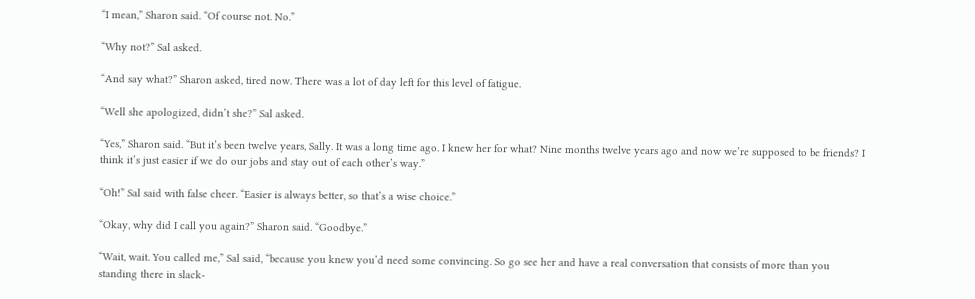“I mean,” Sharon said. “Of course not. No.”

“Why not?” Sal asked.

“And say what?” Sharon asked, tired now. There was a lot of day left for this level of fatigue.

“Well she apologized, didn’t she?” Sal asked.

“Yes,” Sharon said. “But it’s been twelve years, Sally. It was a long time ago. I knew her for what? Nine months twelve years ago and now we’re supposed to be friends? I think it’s just easier if we do our jobs and stay out of each other’s way.”

“Oh!” Sal said with false cheer. “Easier is always better, so that’s a wise choice.”

“Okay, why did I call you again?” Sharon said. “Goodbye.”

“Wait, wait. You called me,” Sal said, “because you knew you’d need some convincing. So go see her and have a real conversation that consists of more than you standing there in slack-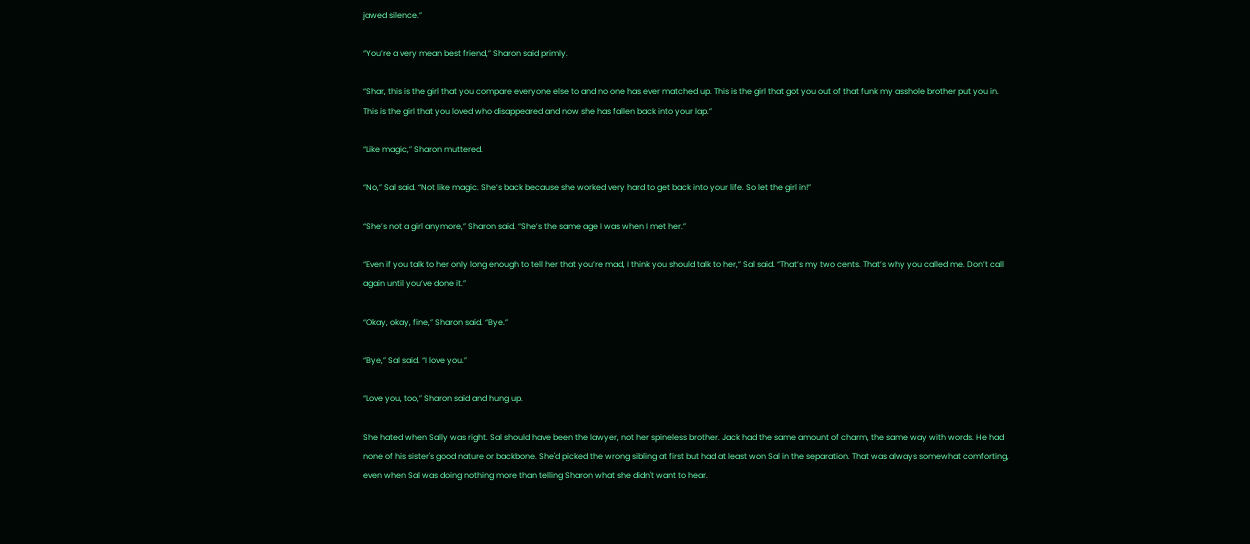jawed silence.”

“You’re a very mean best friend,” Sharon said primly.

“Shar, this is the girl that you compare everyone else to and no one has ever matched up. This is the girl that got you out of that funk my asshole brother put you in. This is the girl that you loved who disappeared and now she has fallen back into your lap.”

“Like magic,” Sharon muttered.

“No,” Sal said. “Not like magic. She’s back because she worked very hard to get back into your life. So let the girl in!”

“She’s not a girl anymore,” Sharon said. “She’s the same age I was when I met her.”

“Even if you talk to her only long enough to tell her that you’re mad, I think you should talk to her,” Sal said. “That’s my two cents. That’s why you called me. Don’t call again until you’ve done it.”

“Okay, okay, fine,” Sharon said. “Bye.”

“Bye,” Sal said. “I love you.”

“Love you, too,” Sharon said and hung up.

She hated when Sally was right. Sal should have been the lawyer, not her spineless brother. Jack had the same amount of charm, the same way with words. He had none of his sister's good nature or backbone. She'd picked the wrong sibling at first but had at least won Sal in the separation. That was always somewhat comforting, even when Sal was doing nothing more than telling Sharon what she didn't want to hear.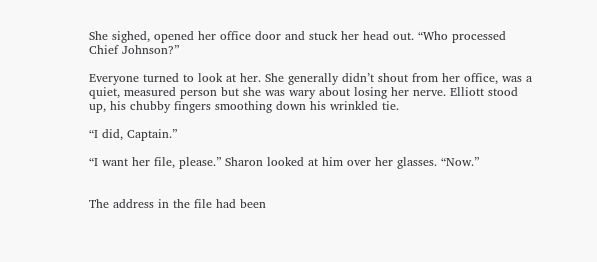She sighed, opened her office door and stuck her head out. “Who processed Chief Johnson?”

Everyone turned to look at her. She generally didn’t shout from her office, was a quiet, measured person but she was wary about losing her nerve. Elliott stood up, his chubby fingers smoothing down his wrinkled tie.

“I did, Captain.”

“I want her file, please.” Sharon looked at him over her glasses. “Now.”


The address in the file had been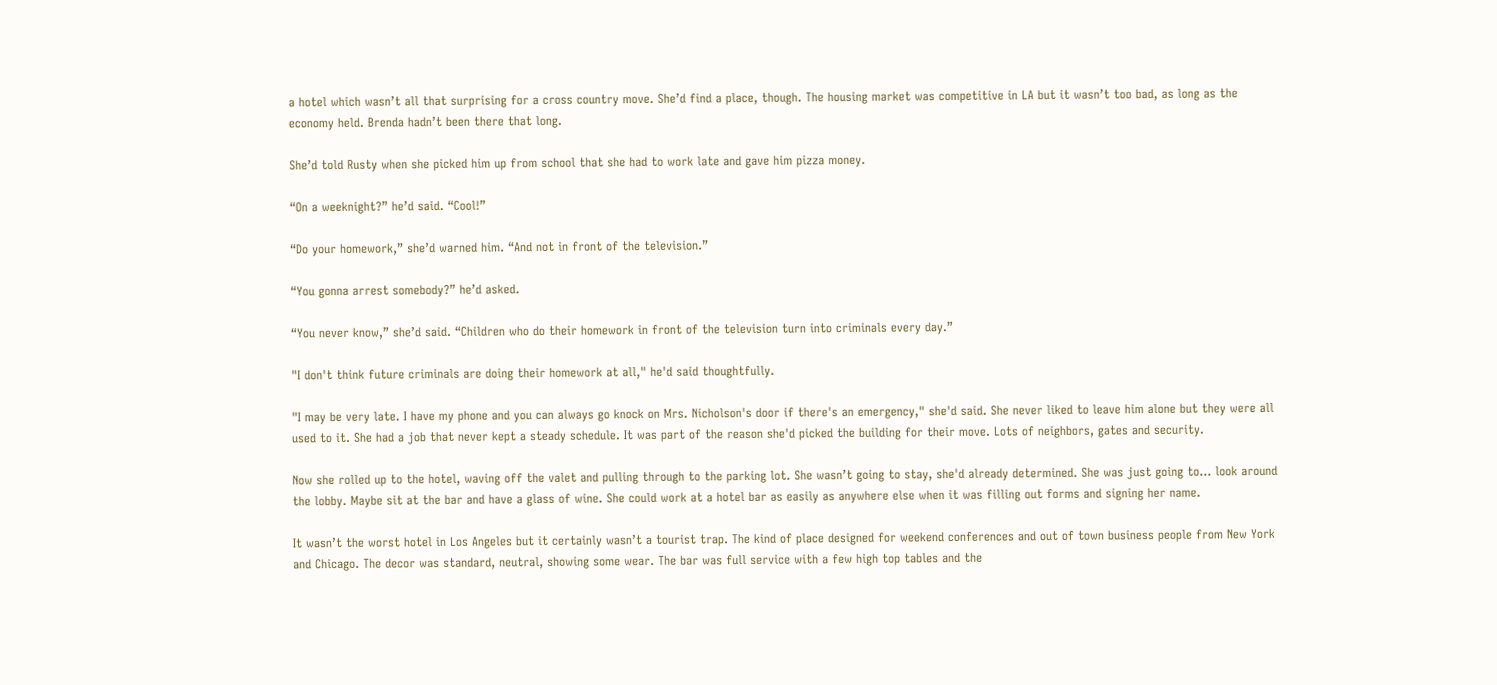a hotel which wasn’t all that surprising for a cross country move. She’d find a place, though. The housing market was competitive in LA but it wasn’t too bad, as long as the economy held. Brenda hadn’t been there that long.

She’d told Rusty when she picked him up from school that she had to work late and gave him pizza money.

“On a weeknight?” he’d said. “Cool!”

“Do your homework,” she’d warned him. “And not in front of the television.”

“You gonna arrest somebody?” he’d asked.

“You never know,” she’d said. “Children who do their homework in front of the television turn into criminals every day.”

"I don't think future criminals are doing their homework at all," he'd said thoughtfully.

"I may be very late. I have my phone and you can always go knock on Mrs. Nicholson's door if there's an emergency," she'd said. She never liked to leave him alone but they were all used to it. She had a job that never kept a steady schedule. It was part of the reason she'd picked the building for their move. Lots of neighbors, gates and security.

Now she rolled up to the hotel, waving off the valet and pulling through to the parking lot. She wasn’t going to stay, she'd already determined. She was just going to… look around the lobby. Maybe sit at the bar and have a glass of wine. She could work at a hotel bar as easily as anywhere else when it was filling out forms and signing her name.

It wasn’t the worst hotel in Los Angeles but it certainly wasn’t a tourist trap. The kind of place designed for weekend conferences and out of town business people from New York and Chicago. The decor was standard, neutral, showing some wear. The bar was full service with a few high top tables and the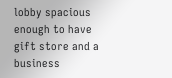lobby spacious enough to have gift store and a business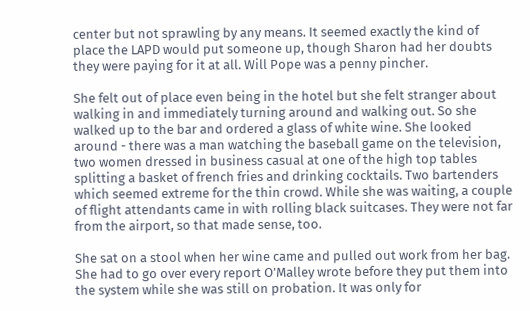center but not sprawling by any means. It seemed exactly the kind of place the LAPD would put someone up, though Sharon had her doubts they were paying for it at all. Will Pope was a penny pincher.

She felt out of place even being in the hotel but she felt stranger about walking in and immediately turning around and walking out. So she walked up to the bar and ordered a glass of white wine. She looked around - there was a man watching the baseball game on the television, two women dressed in business casual at one of the high top tables splitting a basket of french fries and drinking cocktails. Two bartenders which seemed extreme for the thin crowd. While she was waiting, a couple of flight attendants came in with rolling black suitcases. They were not far from the airport, so that made sense, too.

She sat on a stool when her wine came and pulled out work from her bag. She had to go over every report O’Malley wrote before they put them into the system while she was still on probation. It was only for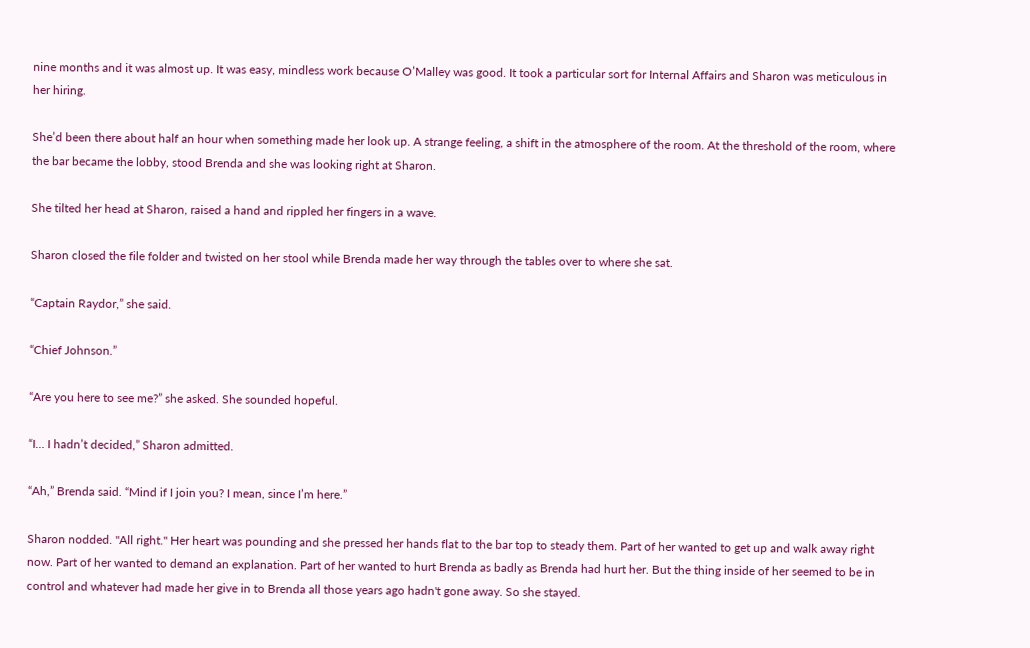nine months and it was almost up. It was easy, mindless work because O’Malley was good. It took a particular sort for Internal Affairs and Sharon was meticulous in her hiring.

She’d been there about half an hour when something made her look up. A strange feeling, a shift in the atmosphere of the room. At the threshold of the room, where the bar became the lobby, stood Brenda and she was looking right at Sharon.

She tilted her head at Sharon, raised a hand and rippled her fingers in a wave.

Sharon closed the file folder and twisted on her stool while Brenda made her way through the tables over to where she sat.

“Captain Raydor,” she said.

“Chief Johnson.”

“Are you here to see me?” she asked. She sounded hopeful.

“I… I hadn’t decided,” Sharon admitted.

“Ah,” Brenda said. “Mind if I join you? I mean, since I’m here.”

Sharon nodded. "All right." Her heart was pounding and she pressed her hands flat to the bar top to steady them. Part of her wanted to get up and walk away right now. Part of her wanted to demand an explanation. Part of her wanted to hurt Brenda as badly as Brenda had hurt her. But the thing inside of her seemed to be in control and whatever had made her give in to Brenda all those years ago hadn't gone away. So she stayed.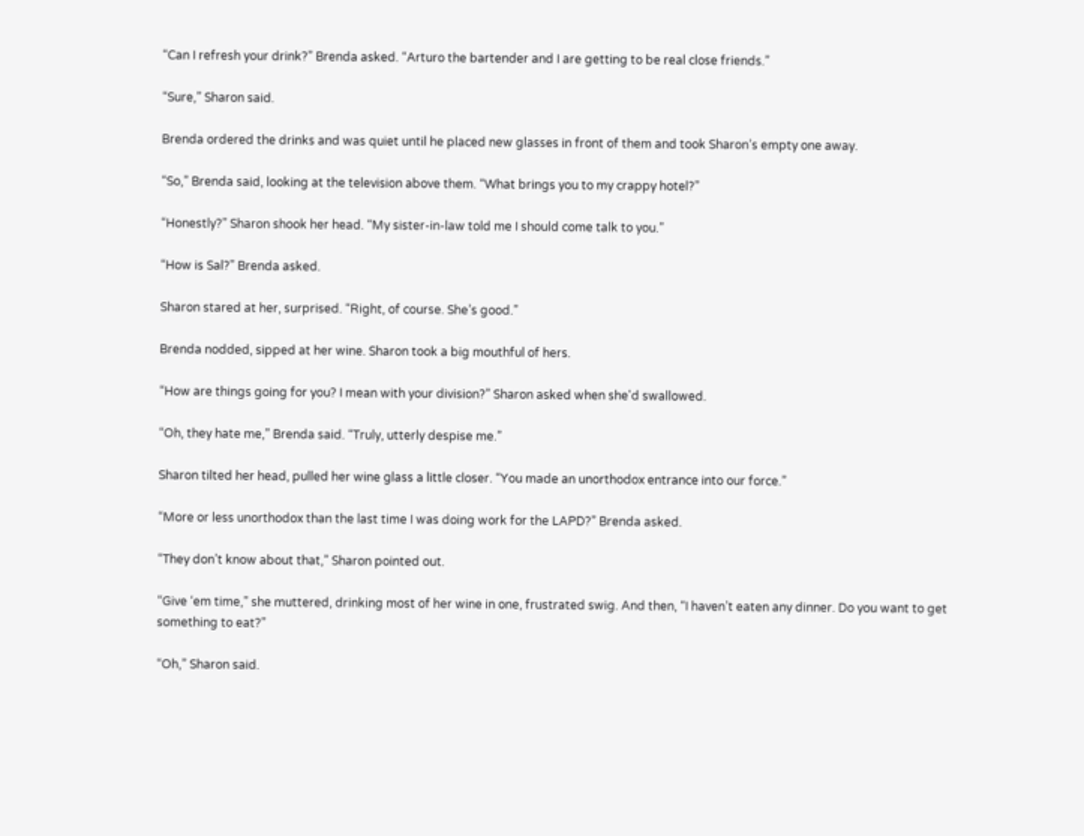“Can I refresh your drink?” Brenda asked. “Arturo the bartender and I are getting to be real close friends.”

“Sure,” Sharon said.

Brenda ordered the drinks and was quiet until he placed new glasses in front of them and took Sharon’s empty one away.

“So,” Brenda said, looking at the television above them. “What brings you to my crappy hotel?”

“Honestly?” Sharon shook her head. “My sister-in-law told me I should come talk to you.”

“How is Sal?” Brenda asked.

Sharon stared at her, surprised. “Right, of course. She’s good.”

Brenda nodded, sipped at her wine. Sharon took a big mouthful of hers.

“How are things going for you? I mean with your division?” Sharon asked when she'd swallowed.

“Oh, they hate me,” Brenda said. “Truly, utterly despise me.”

Sharon tilted her head, pulled her wine glass a little closer. “You made an unorthodox entrance into our force.”

“More or less unorthodox than the last time I was doing work for the LAPD?” Brenda asked.

“They don’t know about that,” Sharon pointed out.

“Give ‘em time,” she muttered, drinking most of her wine in one, frustrated swig. And then, “I haven’t eaten any dinner. Do you want to get something to eat?”

“Oh,” Sharon said.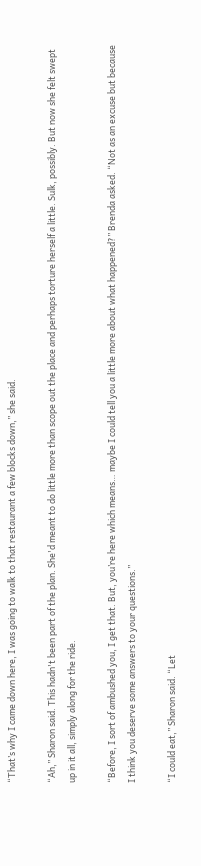“That’s why I came down here, I was going to walk to that restaurant a few blocks down,” she said.

“Ah,” Sharon said. This hadn't been part of the plan. She'd meant to do little more than scope out the place and perhaps torture herself a little. Sulk, possibly. But now she felt swept up in it all, simply along for the ride.

“Before, I sort of ambushed you, I get that. But, you’re here which means… maybe I could tell you a little more about what happened?” Brenda asked. “Not as an excuse but because I think you deserve some answers to your questions.”

“I could eat,” Sharon said. “Let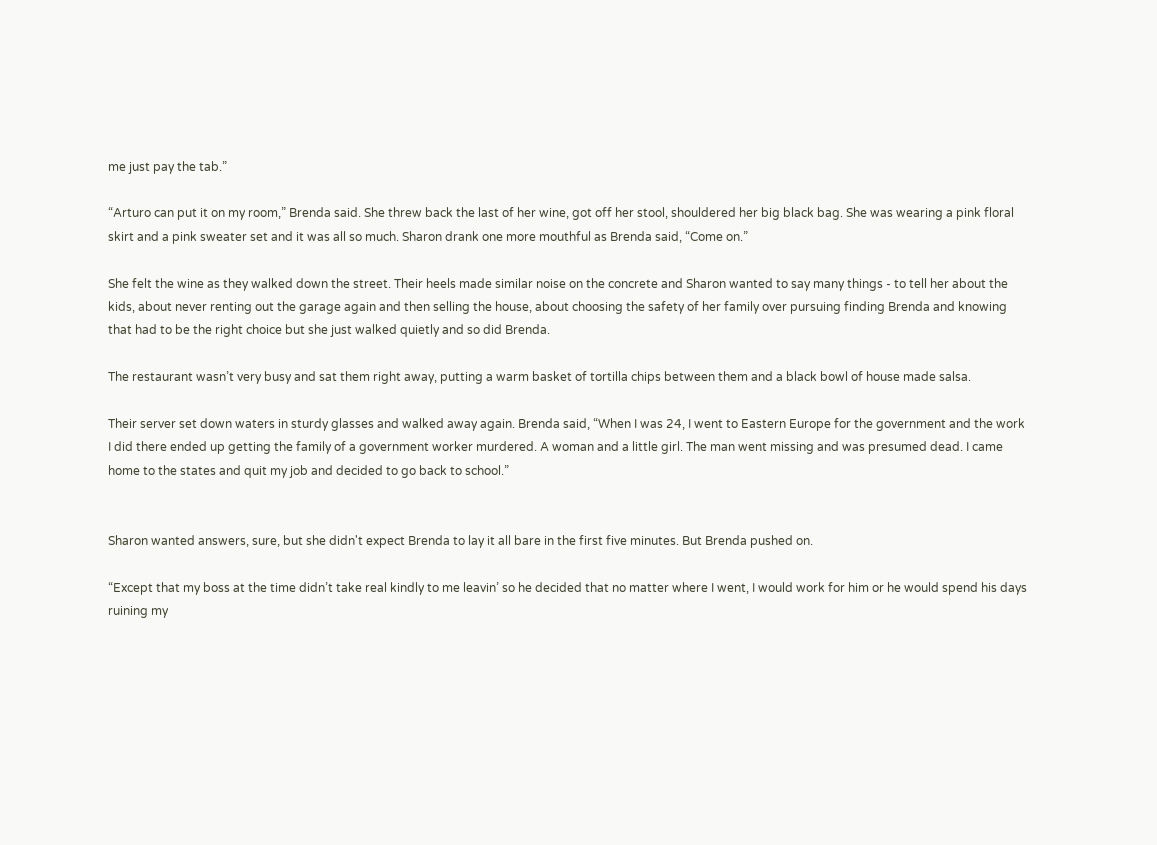me just pay the tab.”

“Arturo can put it on my room,” Brenda said. She threw back the last of her wine, got off her stool, shouldered her big black bag. She was wearing a pink floral skirt and a pink sweater set and it was all so much. Sharon drank one more mouthful as Brenda said, “Come on.”

She felt the wine as they walked down the street. Their heels made similar noise on the concrete and Sharon wanted to say many things - to tell her about the kids, about never renting out the garage again and then selling the house, about choosing the safety of her family over pursuing finding Brenda and knowing that had to be the right choice but she just walked quietly and so did Brenda.

The restaurant wasn’t very busy and sat them right away, putting a warm basket of tortilla chips between them and a black bowl of house made salsa.

Their server set down waters in sturdy glasses and walked away again. Brenda said, “When I was 24, I went to Eastern Europe for the government and the work I did there ended up getting the family of a government worker murdered. A woman and a little girl. The man went missing and was presumed dead. I came home to the states and quit my job and decided to go back to school.”


Sharon wanted answers, sure, but she didn't expect Brenda to lay it all bare in the first five minutes. But Brenda pushed on.

“Except that my boss at the time didn’t take real kindly to me leavin’ so he decided that no matter where I went, I would work for him or he would spend his days ruining my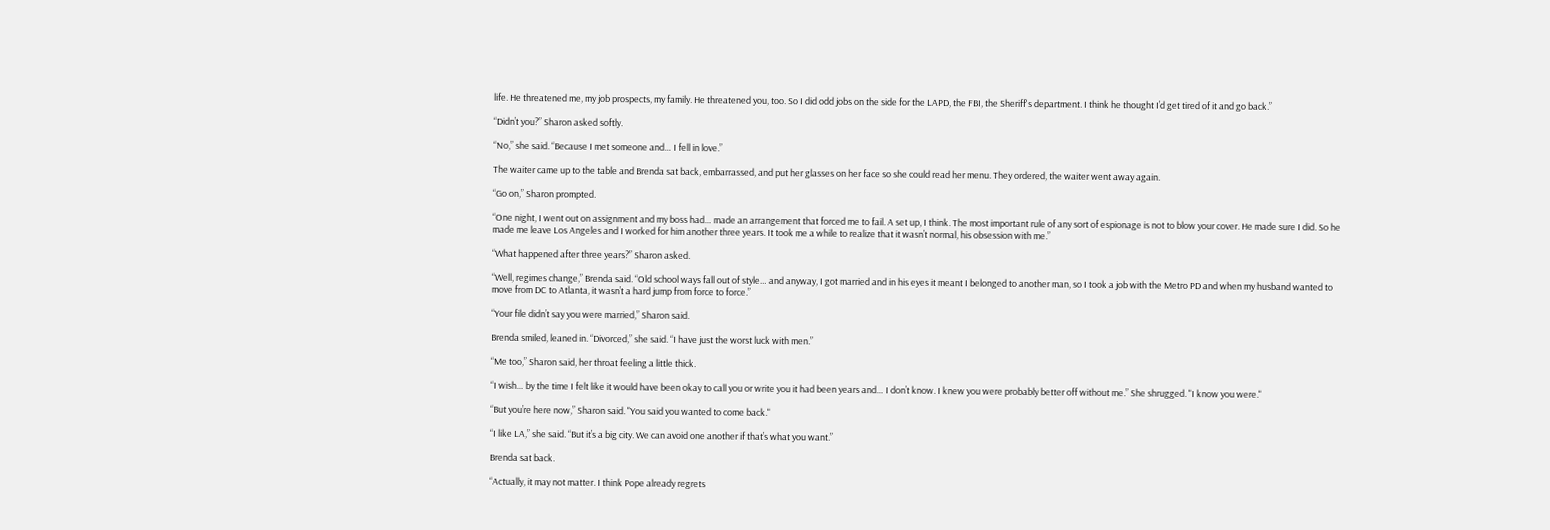life. He threatened me, my job prospects, my family. He threatened you, too. So I did odd jobs on the side for the LAPD, the FBI, the Sheriff's department. I think he thought I’d get tired of it and go back.”

“Didn’t you?” Sharon asked softly.

“No,” she said. “Because I met someone and… I fell in love.”

The waiter came up to the table and Brenda sat back, embarrassed, and put her glasses on her face so she could read her menu. They ordered, the waiter went away again.

“Go on,” Sharon prompted.

“One night, I went out on assignment and my boss had… made an arrangement that forced me to fail. A set up, I think. The most important rule of any sort of espionage is not to blow your cover. He made sure I did. So he made me leave Los Angeles and I worked for him another three years. It took me a while to realize that it wasn’t normal, his obsession with me.”

“What happened after three years?” Sharon asked.

“Well, regimes change,” Brenda said. “Old school ways fall out of style… and anyway, I got married and in his eyes it meant I belonged to another man, so I took a job with the Metro PD and when my husband wanted to move from DC to Atlanta, it wasn’t a hard jump from force to force.”

“Your file didn’t say you were married,” Sharon said.

Brenda smiled, leaned in. “Divorced,” she said. “I have just the worst luck with men.”

“Me too,” Sharon said, her throat feeling a little thick.

“I wish… by the time I felt like it would have been okay to call you or write you it had been years and… I don’t know. I knew you were probably better off without me.” She shrugged. "I know you were."

“But you’re here now,” Sharon said. "You said you wanted to come back."

“I like LA,” she said. “But it’s a big city. We can avoid one another if that’s what you want.”

Brenda sat back.

“Actually, it may not matter. I think Pope already regrets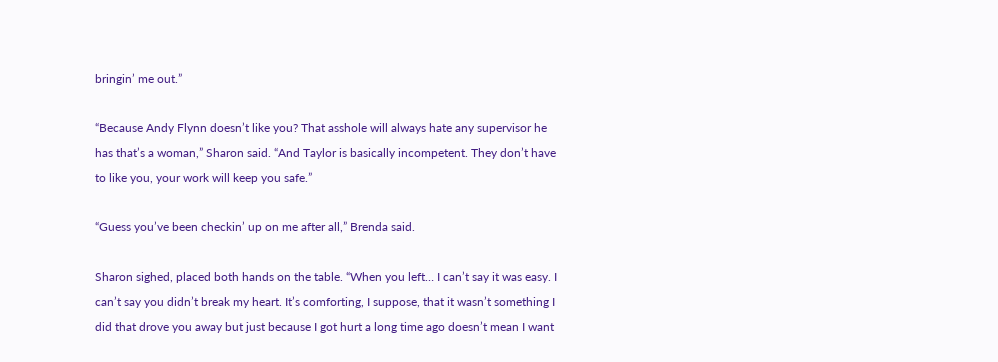bringin’ me out.”

“Because Andy Flynn doesn’t like you? That asshole will always hate any supervisor he has that’s a woman,” Sharon said. “And Taylor is basically incompetent. They don’t have to like you, your work will keep you safe.”

“Guess you’ve been checkin’ up on me after all,” Brenda said.

Sharon sighed, placed both hands on the table. “When you left… I can’t say it was easy. I can’t say you didn’t break my heart. It’s comforting, I suppose, that it wasn’t something I did that drove you away but just because I got hurt a long time ago doesn’t mean I want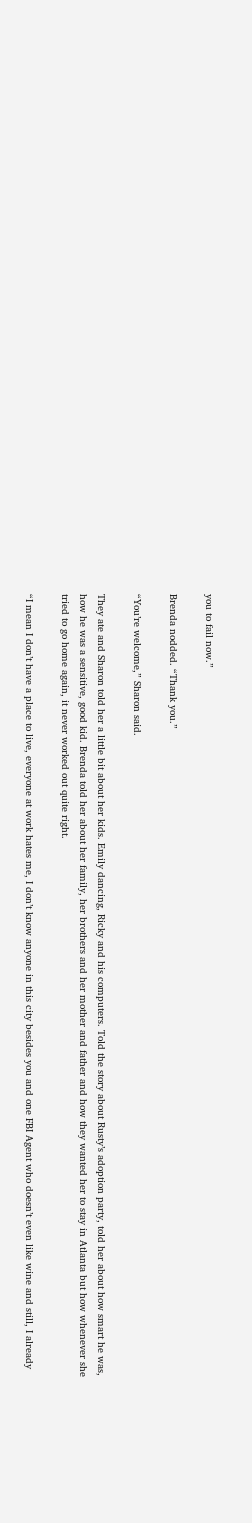you to fail now.”

Brenda nodded. “Thank you.”

“You’re welcome,” Sharon said.

They ate and Sharon told her a little bit about her kids. Emily dancing, Ricky and his computers. Told the story about Rusty’s adoption party, told her about how smart he was, how he was a sensitive, good kid. Brenda told her about her family, her brothers and her mother and father and how they wanted her to stay in Atlanta but how whenever she tried to go home again, it never worked out quite right.

“I mean I don’t have a place to live, everyone at work hates me, I don’t know anyone in this city besides you and one FBI Agent who doesn’t even like wine and still, I already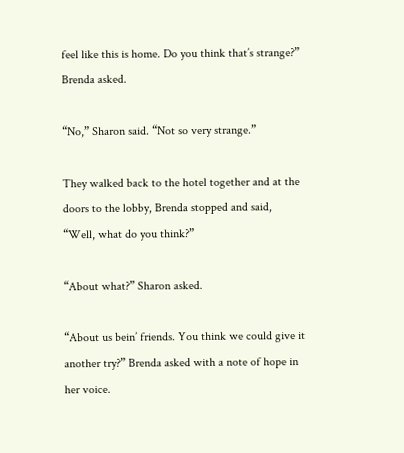feel like this is home. Do you think that’s strange?” Brenda asked.

“No,” Sharon said. “Not so very strange.”

They walked back to the hotel together and at the doors to the lobby, Brenda stopped and said, “Well, what do you think?”

“About what?” Sharon asked.

“About us bein’ friends. You think we could give it another try?” Brenda asked with a note of hope in her voice.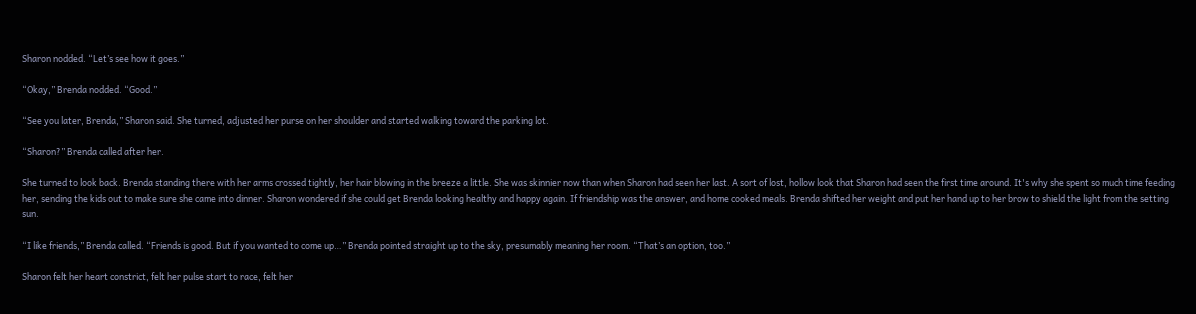Sharon nodded. “Let’s see how it goes.”

“Okay,” Brenda nodded. “Good.”

“See you later, Brenda,” Sharon said. She turned, adjusted her purse on her shoulder and started walking toward the parking lot.

“Sharon?” Brenda called after her.

She turned to look back. Brenda standing there with her arms crossed tightly, her hair blowing in the breeze a little. She was skinnier now than when Sharon had seen her last. A sort of lost, hollow look that Sharon had seen the first time around. It's why she spent so much time feeding her, sending the kids out to make sure she came into dinner. Sharon wondered if she could get Brenda looking healthy and happy again. If friendship was the answer, and home cooked meals. Brenda shifted her weight and put her hand up to her brow to shield the light from the setting sun.

“I like friends,” Brenda called. “Friends is good. But if you wanted to come up…” Brenda pointed straight up to the sky, presumably meaning her room. “That’s an option, too.”

Sharon felt her heart constrict, felt her pulse start to race, felt her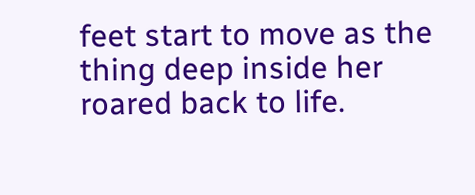feet start to move as the thing deep inside her roared back to life.